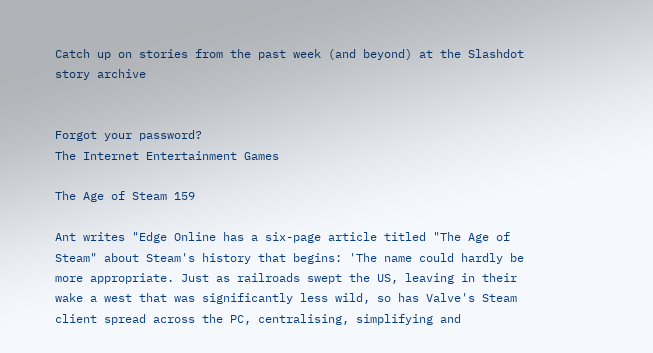Catch up on stories from the past week (and beyond) at the Slashdot story archive


Forgot your password?
The Internet Entertainment Games

The Age of Steam 159

Ant writes "Edge Online has a six-page article titled "The Age of Steam" about Steam's history that begins: 'The name could hardly be more appropriate. Just as railroads swept the US, leaving in their wake a west that was significantly less wild, so has Valve's Steam client spread across the PC, centralising, simplifying and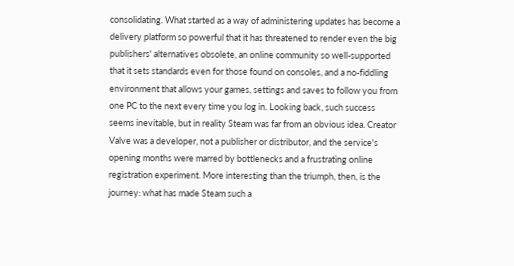consolidating. What started as a way of administering updates has become a delivery platform so powerful that it has threatened to render even the big publishers' alternatives obsolete, an online community so well-supported that it sets standards even for those found on consoles, and a no-fiddling environment that allows your games, settings and saves to follow you from one PC to the next every time you log in. Looking back, such success seems inevitable, but in reality Steam was far from an obvious idea. Creator Valve was a developer, not a publisher or distributor, and the service's opening months were marred by bottlenecks and a frustrating online registration experiment. More interesting than the triumph, then, is the journey: what has made Steam such a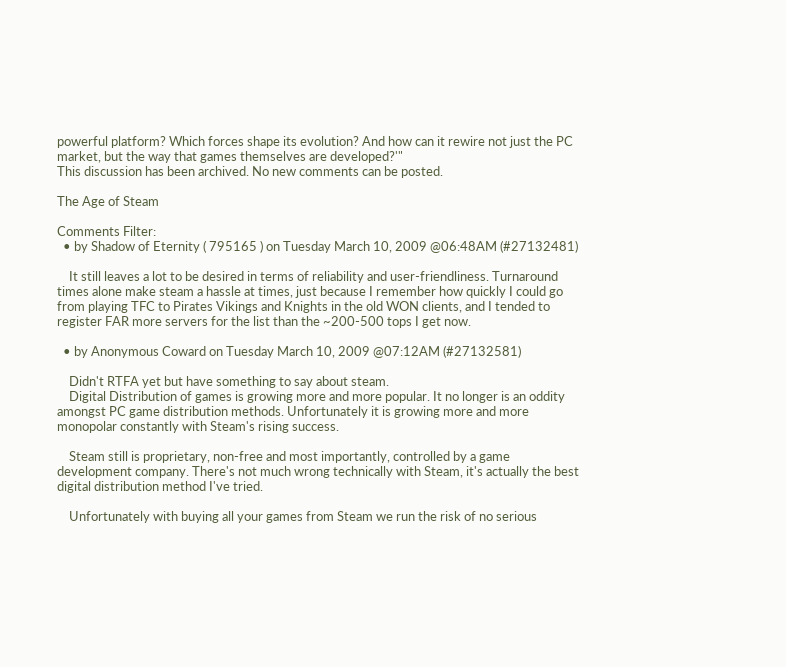powerful platform? Which forces shape its evolution? And how can it rewire not just the PC market, but the way that games themselves are developed?'"
This discussion has been archived. No new comments can be posted.

The Age of Steam

Comments Filter:
  • by Shadow of Eternity ( 795165 ) on Tuesday March 10, 2009 @06:48AM (#27132481)

    It still leaves a lot to be desired in terms of reliability and user-friendliness. Turnaround times alone make steam a hassle at times, just because I remember how quickly I could go from playing TFC to Pirates Vikings and Knights in the old WON clients, and I tended to register FAR more servers for the list than the ~200-500 tops I get now.

  • by Anonymous Coward on Tuesday March 10, 2009 @07:12AM (#27132581)

    Didn't RTFA yet but have something to say about steam.
    Digital Distribution of games is growing more and more popular. It no longer is an oddity amongst PC game distribution methods. Unfortunately it is growing more and more monopolar constantly with Steam's rising success.

    Steam still is proprietary, non-free and most importantly, controlled by a game development company. There's not much wrong technically with Steam, it's actually the best digital distribution method I've tried.

    Unfortunately with buying all your games from Steam we run the risk of no serious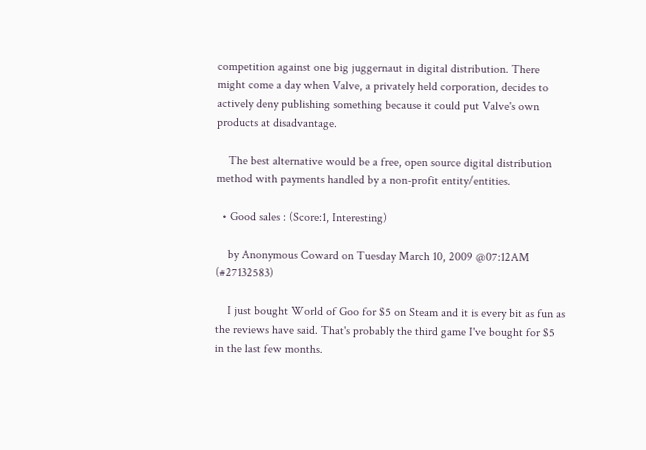competition against one big juggernaut in digital distribution. There might come a day when Valve, a privately held corporation, decides to actively deny publishing something because it could put Valve's own products at disadvantage.

    The best alternative would be a free, open source digital distribution method with payments handled by a non-profit entity/entities.

  • Good sales : (Score:1, Interesting)

    by Anonymous Coward on Tuesday March 10, 2009 @07:12AM (#27132583)

    I just bought World of Goo for $5 on Steam and it is every bit as fun as the reviews have said. That's probably the third game I've bought for $5 in the last few months.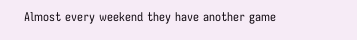Almost every weekend they have another game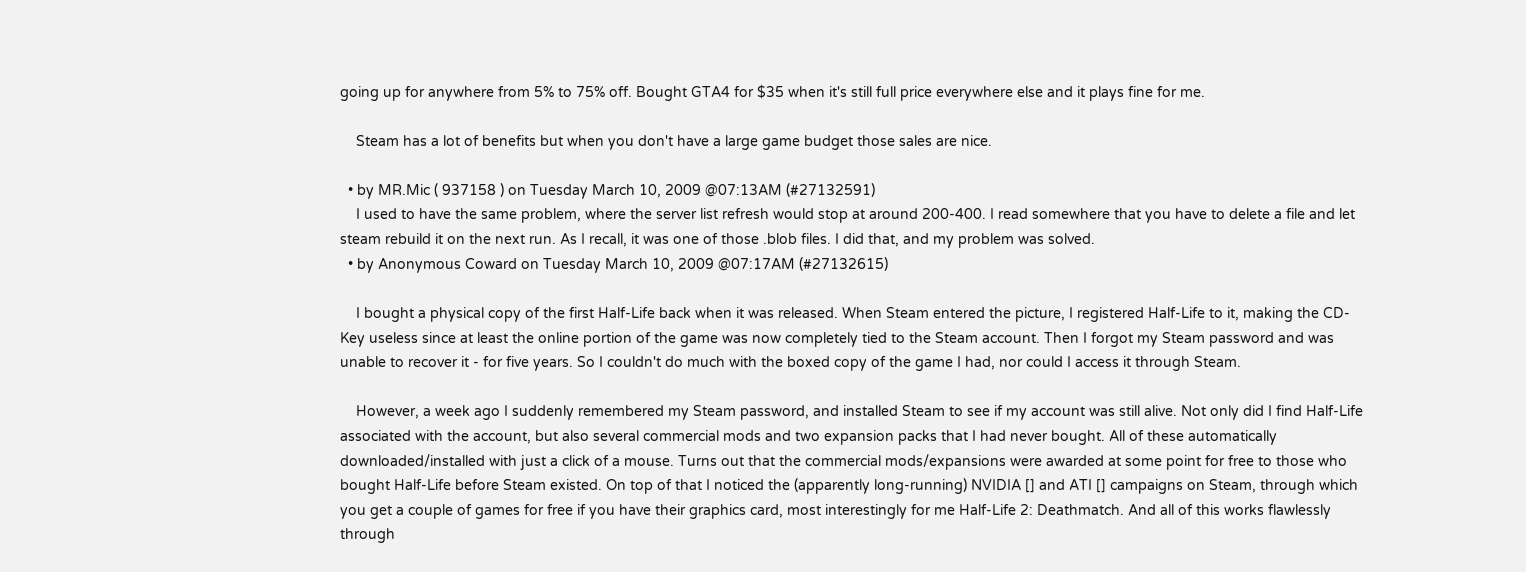going up for anywhere from 5% to 75% off. Bought GTA4 for $35 when it's still full price everywhere else and it plays fine for me.

    Steam has a lot of benefits but when you don't have a large game budget those sales are nice.

  • by MR.Mic ( 937158 ) on Tuesday March 10, 2009 @07:13AM (#27132591)
    I used to have the same problem, where the server list refresh would stop at around 200-400. I read somewhere that you have to delete a file and let steam rebuild it on the next run. As I recall, it was one of those .blob files. I did that, and my problem was solved.
  • by Anonymous Coward on Tuesday March 10, 2009 @07:17AM (#27132615)

    I bought a physical copy of the first Half-Life back when it was released. When Steam entered the picture, I registered Half-Life to it, making the CD-Key useless since at least the online portion of the game was now completely tied to the Steam account. Then I forgot my Steam password and was unable to recover it - for five years. So I couldn't do much with the boxed copy of the game I had, nor could I access it through Steam.

    However, a week ago I suddenly remembered my Steam password, and installed Steam to see if my account was still alive. Not only did I find Half-Life associated with the account, but also several commercial mods and two expansion packs that I had never bought. All of these automatically downloaded/installed with just a click of a mouse. Turns out that the commercial mods/expansions were awarded at some point for free to those who bought Half-Life before Steam existed. On top of that I noticed the (apparently long-running) NVIDIA [] and ATI [] campaigns on Steam, through which you get a couple of games for free if you have their graphics card, most interestingly for me Half-Life 2: Deathmatch. And all of this works flawlessly through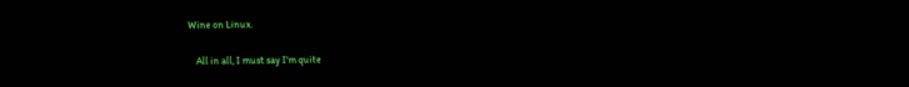Wine on Linux.

    All in all, I must say I'm quite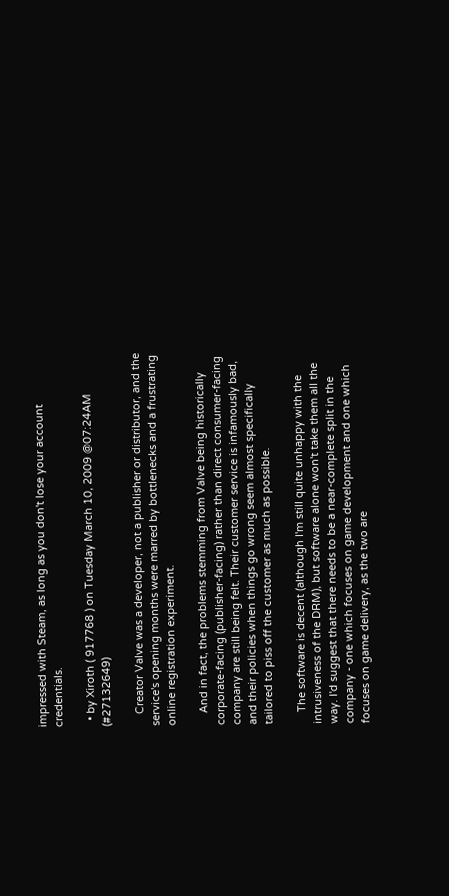impressed with Steam, as long as you don't lose your account credentials.

  • by Xiroth ( 917768 ) on Tuesday March 10, 2009 @07:24AM (#27132649)

    Creator Valve was a developer, not a publisher or distributor, and the service's opening months were marred by bottlenecks and a frustrating online registration experiment.

    And in fact, the problems stemming from Valve being historically corporate-facing (publisher-facing) rather than direct consumer-facing company are still being felt. Their customer service is infamously bad, and their policies when things go wrong seem almost specifically tailored to piss off the customer as much as possible.

    The software is decent (although I'm still quite unhappy with the intrusiveness of the DRM), but software alone won't take them all the way. I'd suggest that there needs to be a near-complete split in the company - one which focuses on game development and one which focuses on game delivery, as the two are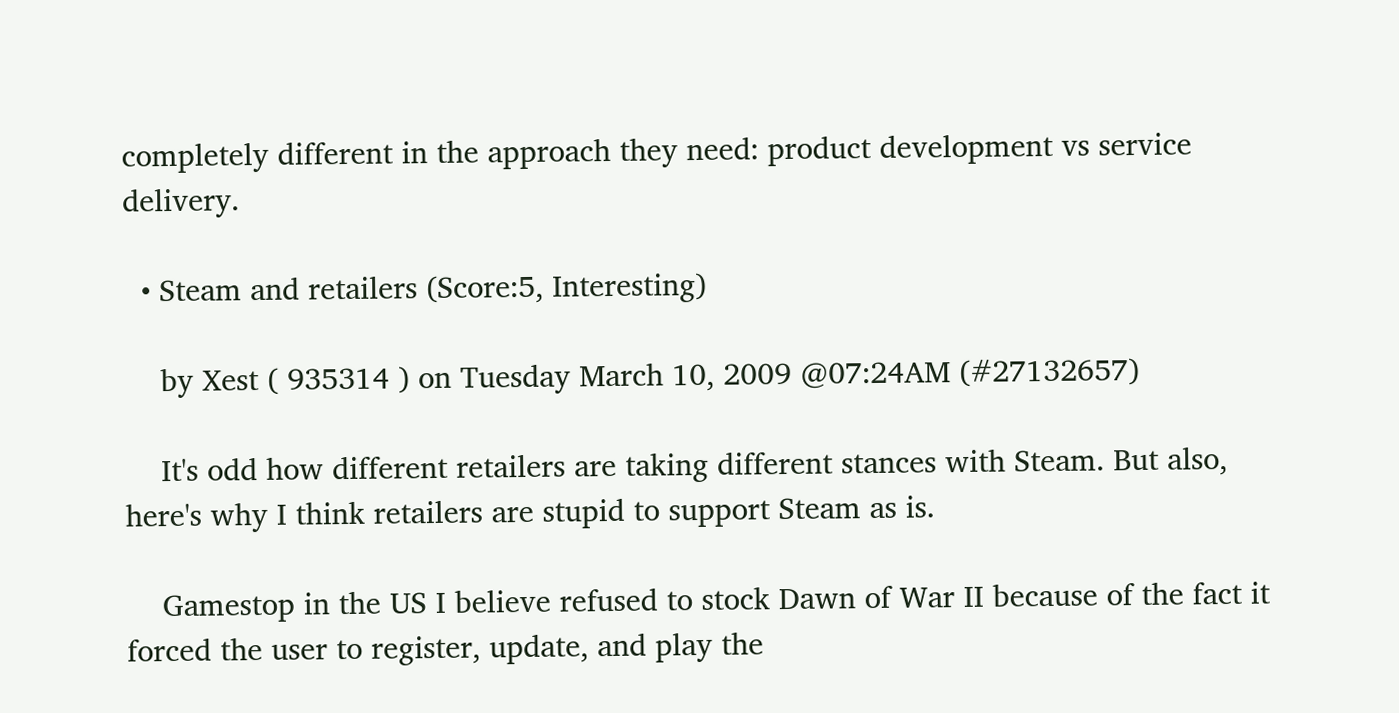completely different in the approach they need: product development vs service delivery.

  • Steam and retailers (Score:5, Interesting)

    by Xest ( 935314 ) on Tuesday March 10, 2009 @07:24AM (#27132657)

    It's odd how different retailers are taking different stances with Steam. But also, here's why I think retailers are stupid to support Steam as is.

    Gamestop in the US I believe refused to stock Dawn of War II because of the fact it forced the user to register, update, and play the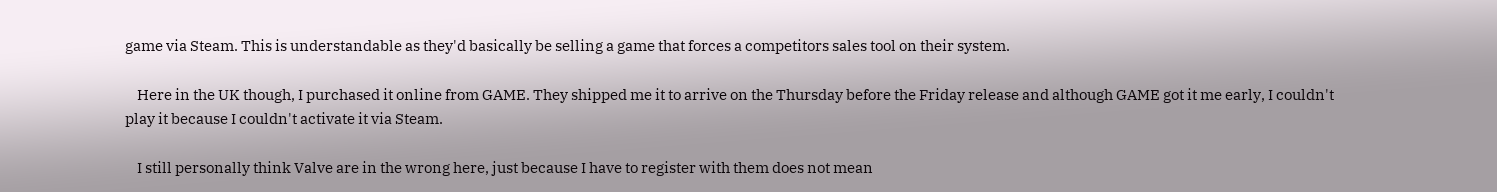game via Steam. This is understandable as they'd basically be selling a game that forces a competitors sales tool on their system.

    Here in the UK though, I purchased it online from GAME. They shipped me it to arrive on the Thursday before the Friday release and although GAME got it me early, I couldn't play it because I couldn't activate it via Steam.

    I still personally think Valve are in the wrong here, just because I have to register with them does not mean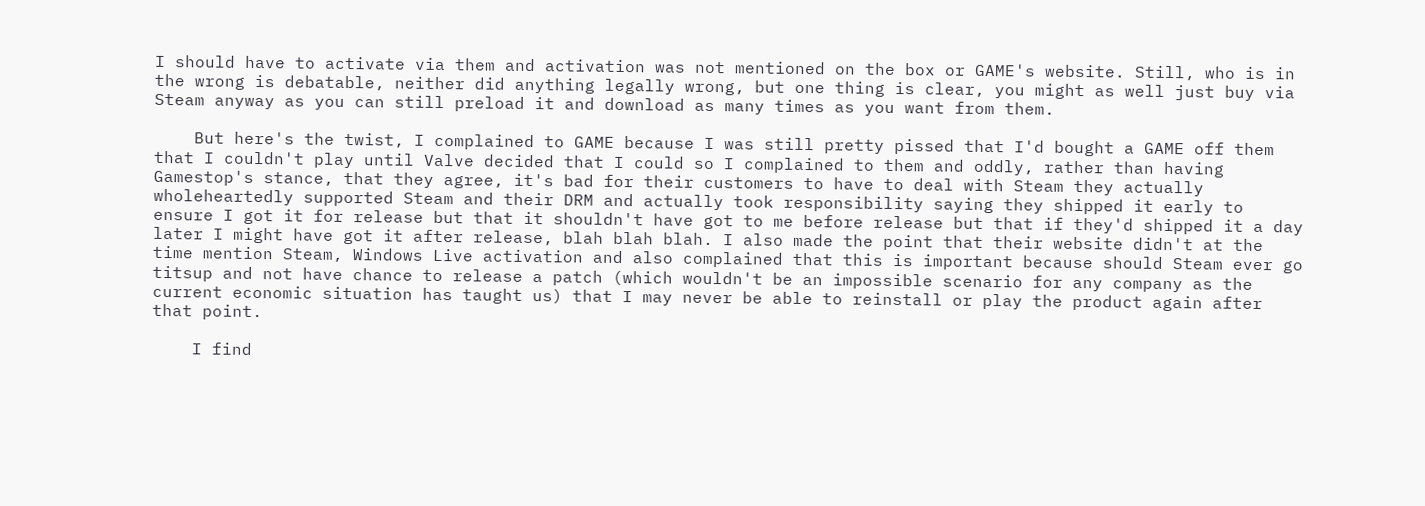I should have to activate via them and activation was not mentioned on the box or GAME's website. Still, who is in the wrong is debatable, neither did anything legally wrong, but one thing is clear, you might as well just buy via Steam anyway as you can still preload it and download as many times as you want from them.

    But here's the twist, I complained to GAME because I was still pretty pissed that I'd bought a GAME off them that I couldn't play until Valve decided that I could so I complained to them and oddly, rather than having Gamestop's stance, that they agree, it's bad for their customers to have to deal with Steam they actually wholeheartedly supported Steam and their DRM and actually took responsibility saying they shipped it early to ensure I got it for release but that it shouldn't have got to me before release but that if they'd shipped it a day later I might have got it after release, blah blah blah. I also made the point that their website didn't at the time mention Steam, Windows Live activation and also complained that this is important because should Steam ever go titsup and not have chance to release a patch (which wouldn't be an impossible scenario for any company as the current economic situation has taught us) that I may never be able to reinstall or play the product again after that point.

    I find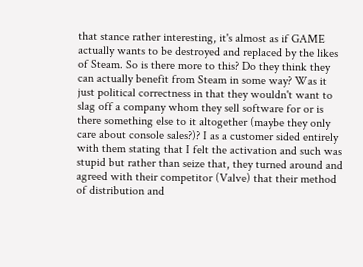that stance rather interesting, it's almost as if GAME actually wants to be destroyed and replaced by the likes of Steam. So is there more to this? Do they think they can actually benefit from Steam in some way? Was it just political correctness in that they wouldn't want to slag off a company whom they sell software for or is there something else to it altogether (maybe they only care about console sales?)? I as a customer sided entirely with them stating that I felt the activation and such was stupid but rather than seize that, they turned around and agreed with their competitor (Valve) that their method of distribution and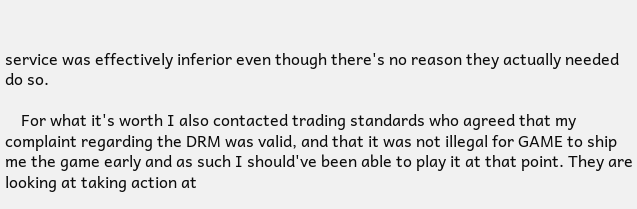service was effectively inferior even though there's no reason they actually needed do so.

    For what it's worth I also contacted trading standards who agreed that my complaint regarding the DRM was valid, and that it was not illegal for GAME to ship me the game early and as such I should've been able to play it at that point. They are looking at taking action at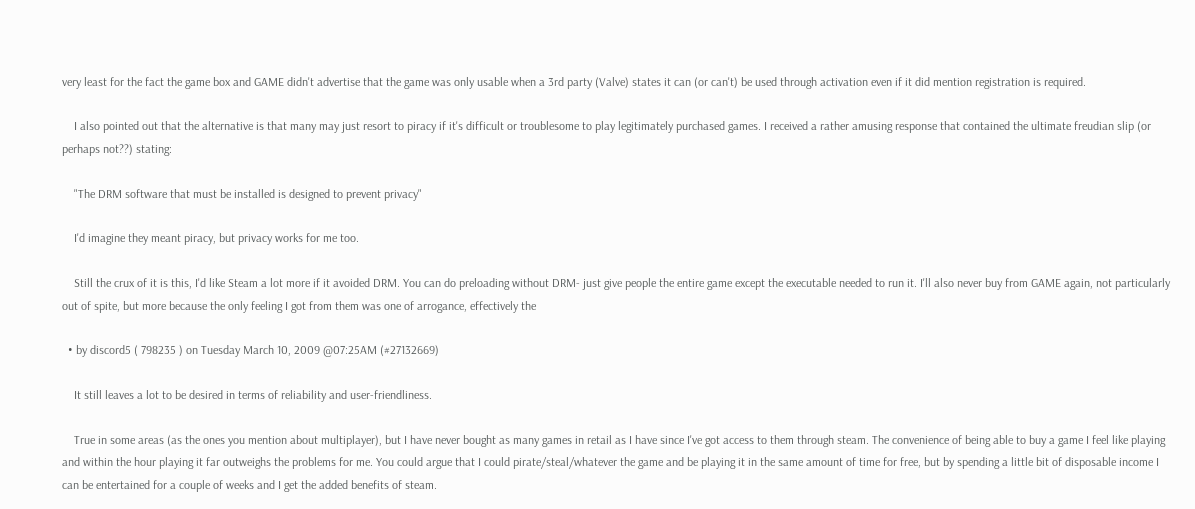very least for the fact the game box and GAME didn't advertise that the game was only usable when a 3rd party (Valve) states it can (or can't) be used through activation even if it did mention registration is required.

    I also pointed out that the alternative is that many may just resort to piracy if it's difficult or troublesome to play legitimately purchased games. I received a rather amusing response that contained the ultimate freudian slip (or perhaps not??) stating:

    "The DRM software that must be installed is designed to prevent privacy"

    I'd imagine they meant piracy, but privacy works for me too.

    Still the crux of it is this, I'd like Steam a lot more if it avoided DRM. You can do preloading without DRM- just give people the entire game except the executable needed to run it. I'll also never buy from GAME again, not particularly out of spite, but more because the only feeling I got from them was one of arrogance, effectively the

  • by discord5 ( 798235 ) on Tuesday March 10, 2009 @07:25AM (#27132669)

    It still leaves a lot to be desired in terms of reliability and user-friendliness.

    True in some areas (as the ones you mention about multiplayer), but I have never bought as many games in retail as I have since I've got access to them through steam. The convenience of being able to buy a game I feel like playing and within the hour playing it far outweighs the problems for me. You could argue that I could pirate/steal/whatever the game and be playing it in the same amount of time for free, but by spending a little bit of disposable income I can be entertained for a couple of weeks and I get the added benefits of steam.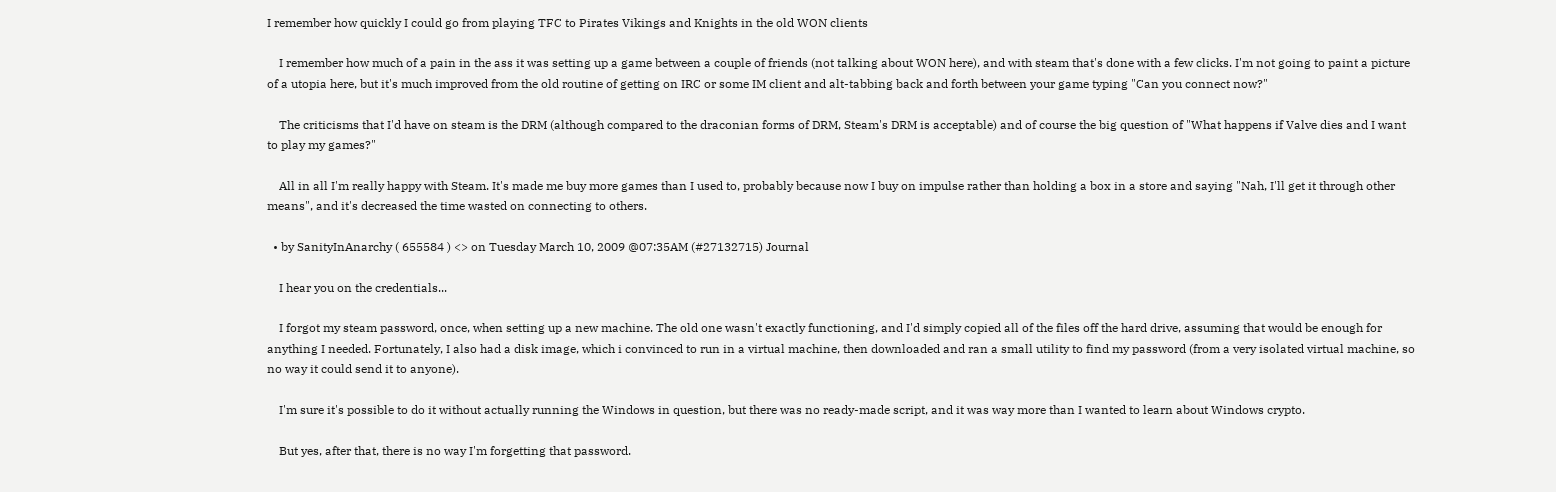I remember how quickly I could go from playing TFC to Pirates Vikings and Knights in the old WON clients

    I remember how much of a pain in the ass it was setting up a game between a couple of friends (not talking about WON here), and with steam that's done with a few clicks. I'm not going to paint a picture of a utopia here, but it's much improved from the old routine of getting on IRC or some IM client and alt-tabbing back and forth between your game typing "Can you connect now?"

    The criticisms that I'd have on steam is the DRM (although compared to the draconian forms of DRM, Steam's DRM is acceptable) and of course the big question of "What happens if Valve dies and I want to play my games?"

    All in all I'm really happy with Steam. It's made me buy more games than I used to, probably because now I buy on impulse rather than holding a box in a store and saying "Nah, I'll get it through other means", and it's decreased the time wasted on connecting to others.

  • by SanityInAnarchy ( 655584 ) <> on Tuesday March 10, 2009 @07:35AM (#27132715) Journal

    I hear you on the credentials...

    I forgot my steam password, once, when setting up a new machine. The old one wasn't exactly functioning, and I'd simply copied all of the files off the hard drive, assuming that would be enough for anything I needed. Fortunately, I also had a disk image, which i convinced to run in a virtual machine, then downloaded and ran a small utility to find my password (from a very isolated virtual machine, so no way it could send it to anyone).

    I'm sure it's possible to do it without actually running the Windows in question, but there was no ready-made script, and it was way more than I wanted to learn about Windows crypto.

    But yes, after that, there is no way I'm forgetting that password.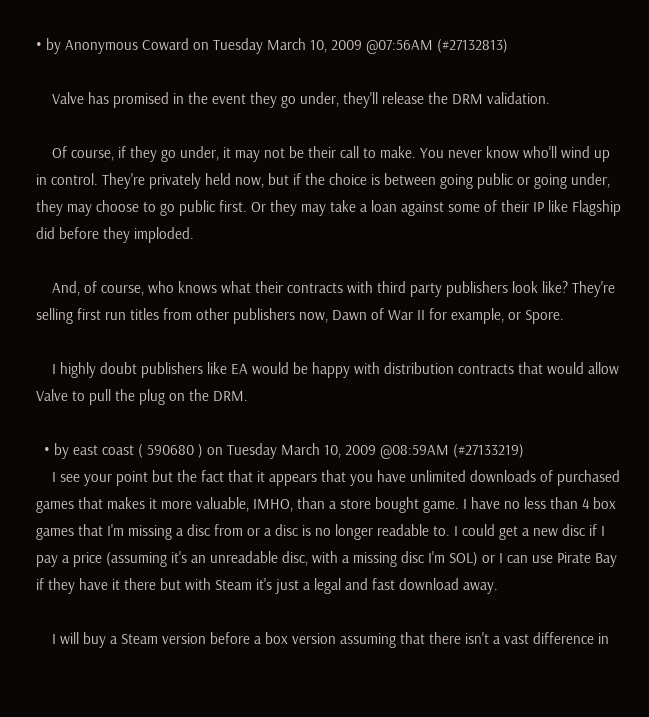• by Anonymous Coward on Tuesday March 10, 2009 @07:56AM (#27132813)

    Valve has promised in the event they go under, they'll release the DRM validation.

    Of course, if they go under, it may not be their call to make. You never know who'll wind up in control. They're privately held now, but if the choice is between going public or going under, they may choose to go public first. Or they may take a loan against some of their IP like Flagship did before they imploded.

    And, of course, who knows what their contracts with third party publishers look like? They're selling first run titles from other publishers now, Dawn of War II for example, or Spore.

    I highly doubt publishers like EA would be happy with distribution contracts that would allow Valve to pull the plug on the DRM.

  • by east coast ( 590680 ) on Tuesday March 10, 2009 @08:59AM (#27133219)
    I see your point but the fact that it appears that you have unlimited downloads of purchased games that makes it more valuable, IMHO, than a store bought game. I have no less than 4 box games that I'm missing a disc from or a disc is no longer readable to. I could get a new disc if I pay a price (assuming it's an unreadable disc, with a missing disc I'm SOL) or I can use Pirate Bay if they have it there but with Steam it's just a legal and fast download away.

    I will buy a Steam version before a box version assuming that there isn't a vast difference in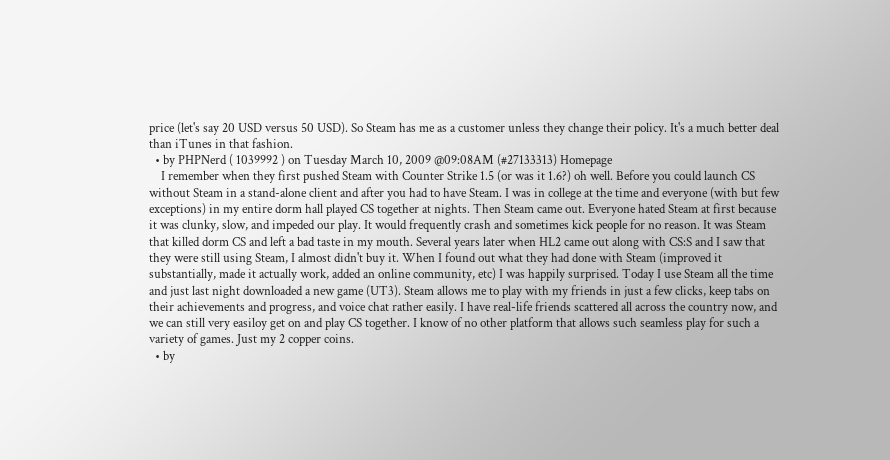price (let's say 20 USD versus 50 USD). So Steam has me as a customer unless they change their policy. It's a much better deal than iTunes in that fashion.
  • by PHPNerd ( 1039992 ) on Tuesday March 10, 2009 @09:08AM (#27133313) Homepage
    I remember when they first pushed Steam with Counter Strike 1.5 (or was it 1.6?) oh well. Before you could launch CS without Steam in a stand-alone client and after you had to have Steam. I was in college at the time and everyone (with but few exceptions) in my entire dorm hall played CS together at nights. Then Steam came out. Everyone hated Steam at first because it was clunky, slow, and impeded our play. It would frequently crash and sometimes kick people for no reason. It was Steam that killed dorm CS and left a bad taste in my mouth. Several years later when HL2 came out along with CS:S and I saw that they were still using Steam, I almost didn't buy it. When I found out what they had done with Steam (improved it substantially, made it actually work, added an online community, etc) I was happily surprised. Today I use Steam all the time and just last night downloaded a new game (UT3). Steam allows me to play with my friends in just a few clicks, keep tabs on their achievements and progress, and voice chat rather easily. I have real-life friends scattered all across the country now, and we can still very easiloy get on and play CS together. I know of no other platform that allows such seamless play for such a variety of games. Just my 2 copper coins.
  • by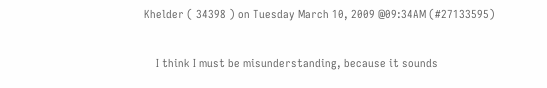Khelder ( 34398 ) on Tuesday March 10, 2009 @09:34AM (#27133595)

    I think I must be misunderstanding, because it sounds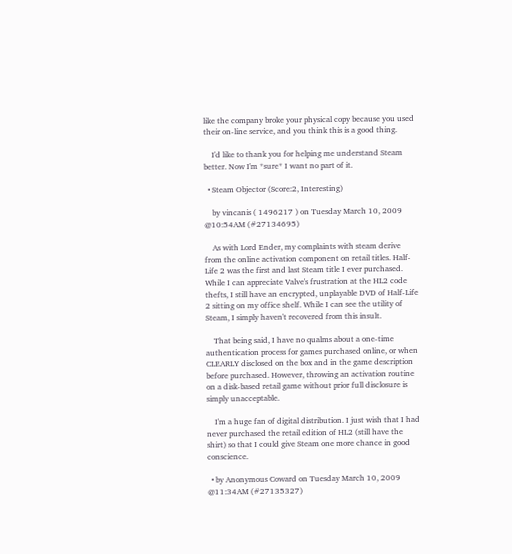like the company broke your physical copy because you used their on-line service, and you think this is a good thing.

    I'd like to thank you for helping me understand Steam better. Now I'm *sure* I want no part of it.

  • Steam Objector (Score:2, Interesting)

    by vincanis ( 1496217 ) on Tuesday March 10, 2009 @10:54AM (#27134695)

    As with Lord Ender, my complaints with steam derive from the online activation component on retail titles. Half-Life 2 was the first and last Steam title I ever purchased. While I can appreciate Valve's frustration at the HL2 code thefts, I still have an encrypted, unplayable DVD of Half-Life 2 sitting on my office shelf. While I can see the utility of Steam, I simply haven't recovered from this insult.

    That being said, I have no qualms about a one-time authentication process for games purchased online, or when CLEARLY disclosed on the box and in the game description before purchased. However, throwing an activation routine on a disk-based retail game without prior full disclosure is simply unacceptable.

    I'm a huge fan of digital distribution. I just wish that I had never purchased the retail edition of HL2 (still have the shirt) so that I could give Steam one more chance in good conscience.

  • by Anonymous Coward on Tuesday March 10, 2009 @11:34AM (#27135327)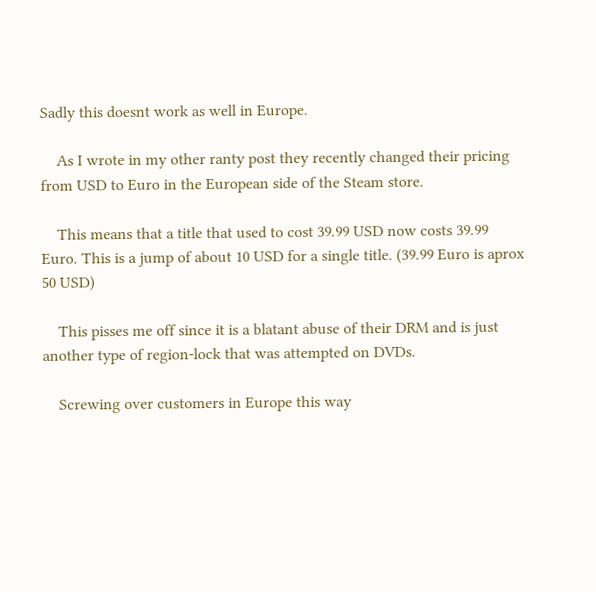Sadly this doesnt work as well in Europe.

    As I wrote in my other ranty post they recently changed their pricing from USD to Euro in the European side of the Steam store.

    This means that a title that used to cost 39.99 USD now costs 39.99 Euro. This is a jump of about 10 USD for a single title. (39.99 Euro is aprox 50 USD)

    This pisses me off since it is a blatant abuse of their DRM and is just another type of region-lock that was attempted on DVDs.

    Screwing over customers in Europe this way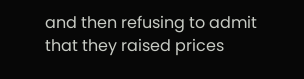and then refusing to admit that they raised prices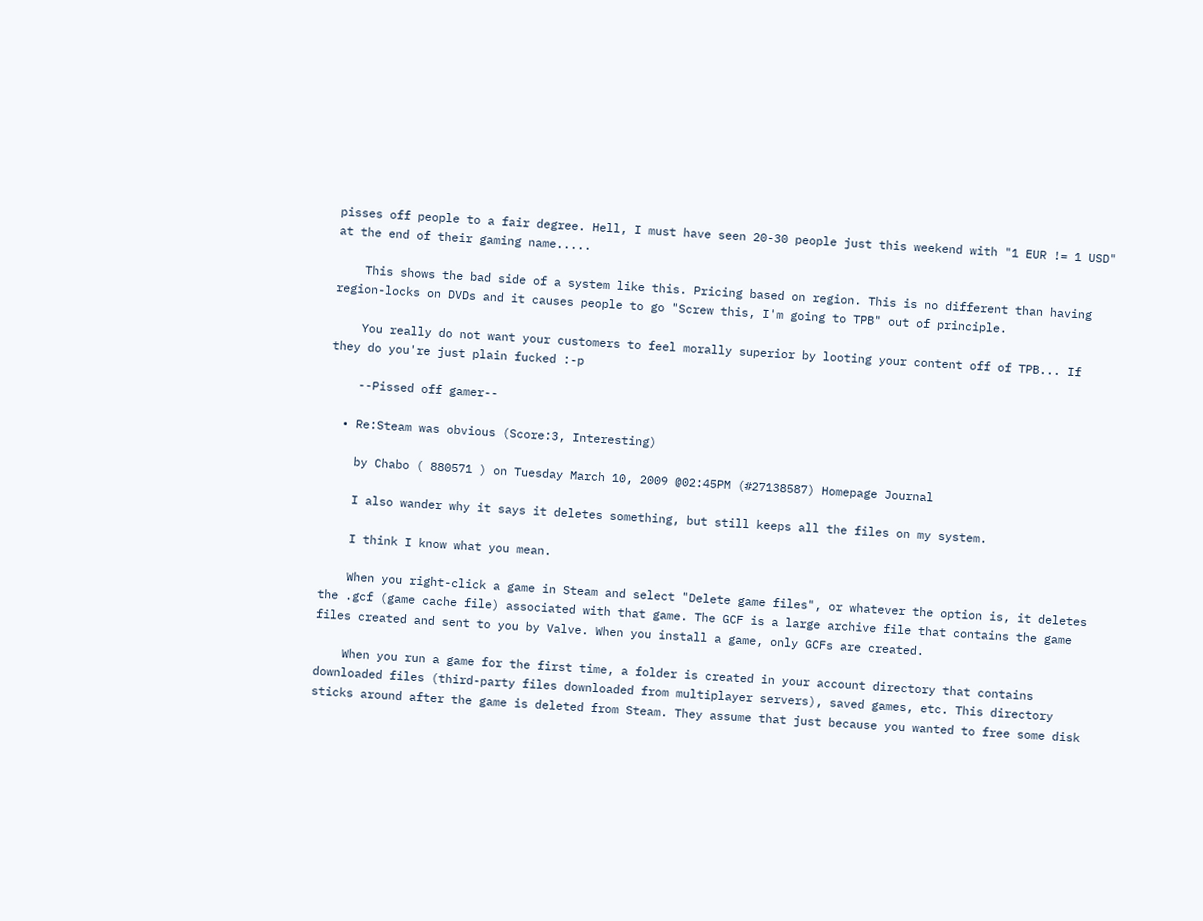pisses off people to a fair degree. Hell, I must have seen 20-30 people just this weekend with "1 EUR != 1 USD" at the end of their gaming name.....

    This shows the bad side of a system like this. Pricing based on region. This is no different than having region-locks on DVDs and it causes people to go "Screw this, I'm going to TPB" out of principle.

    You really do not want your customers to feel morally superior by looting your content off of TPB... If they do you're just plain fucked :-p

    --Pissed off gamer--

  • Re:Steam was obvious (Score:3, Interesting)

    by Chabo ( 880571 ) on Tuesday March 10, 2009 @02:45PM (#27138587) Homepage Journal

    I also wander why it says it deletes something, but still keeps all the files on my system.

    I think I know what you mean.

    When you right-click a game in Steam and select "Delete game files", or whatever the option is, it deletes the .gcf (game cache file) associated with that game. The GCF is a large archive file that contains the game files created and sent to you by Valve. When you install a game, only GCFs are created.

    When you run a game for the first time, a folder is created in your account directory that contains downloaded files (third-party files downloaded from multiplayer servers), saved games, etc. This directory sticks around after the game is deleted from Steam. They assume that just because you wanted to free some disk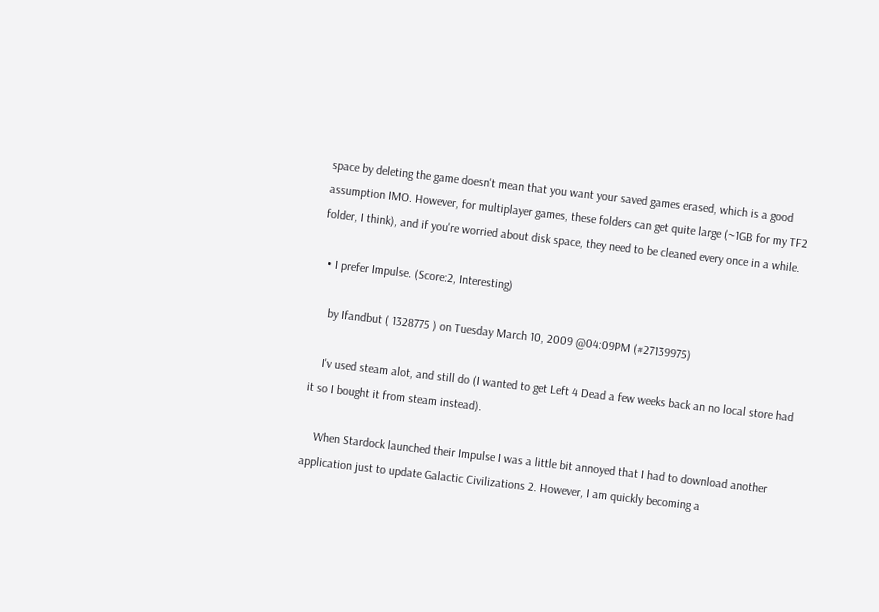space by deleting the game doesn't mean that you want your saved games erased, which is a good assumption IMO. However, for multiplayer games, these folders can get quite large (~1GB for my TF2 folder, I think), and if you're worried about disk space, they need to be cleaned every once in a while.

  • I prefer Impulse. (Score:2, Interesting)

    by Ifandbut ( 1328775 ) on Tuesday March 10, 2009 @04:09PM (#27139975)

    I'v used steam alot, and still do (I wanted to get Left 4 Dead a few weeks back an no local store had it so I bought it from steam instead).

    When Stardock launched their Impulse I was a little bit annoyed that I had to download another application just to update Galactic Civilizations 2. However, I am quickly becoming a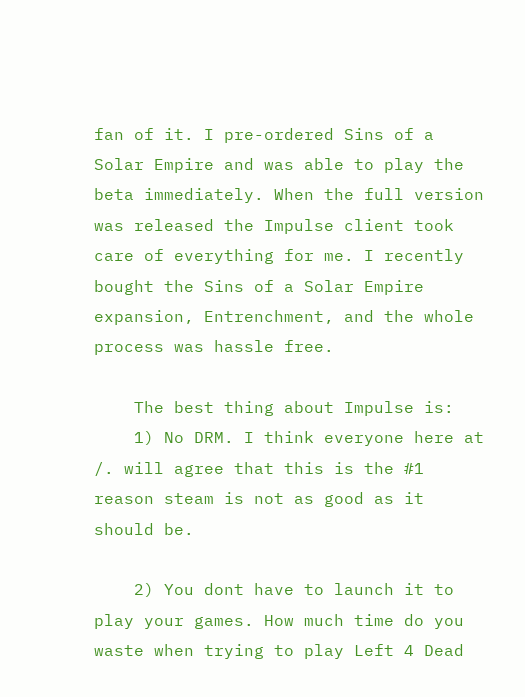fan of it. I pre-ordered Sins of a Solar Empire and was able to play the beta immediately. When the full version was released the Impulse client took care of everything for me. I recently bought the Sins of a Solar Empire expansion, Entrenchment, and the whole process was hassle free.

    The best thing about Impulse is:
    1) No DRM. I think everyone here at /. will agree that this is the #1 reason steam is not as good as it should be.

    2) You dont have to launch it to play your games. How much time do you waste when trying to play Left 4 Dead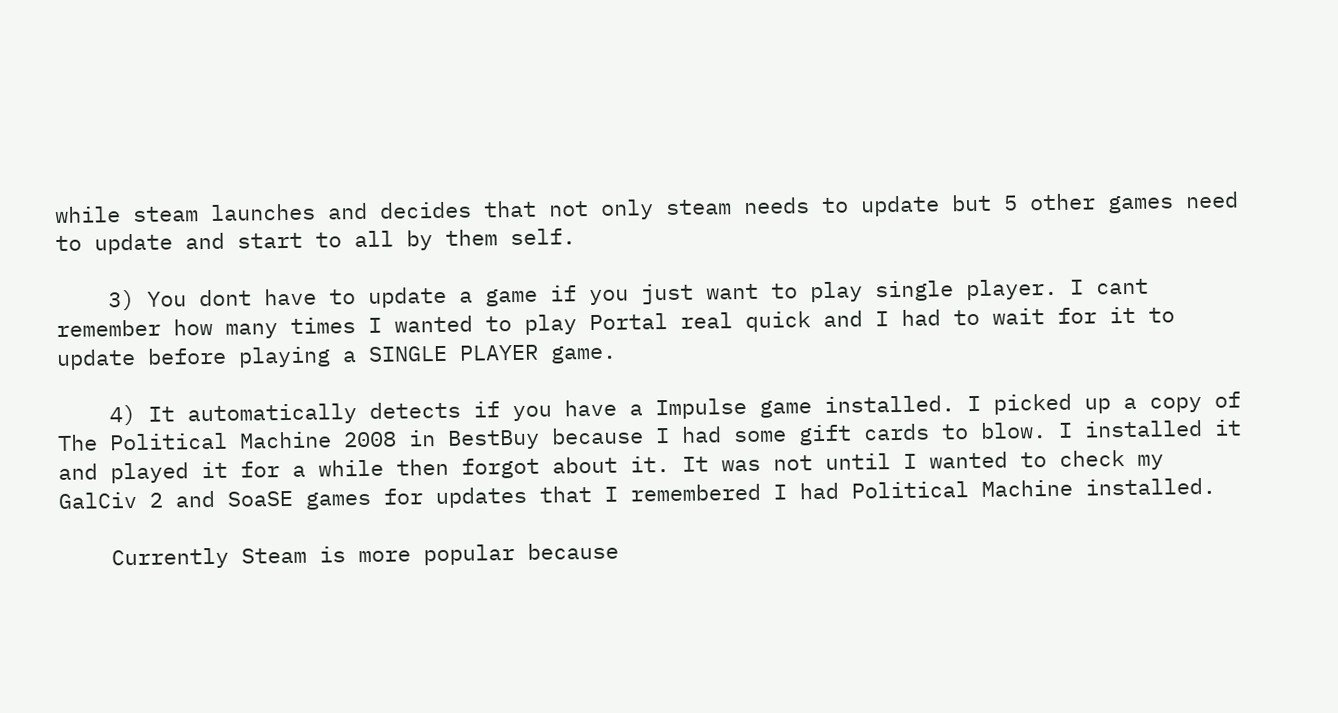while steam launches and decides that not only steam needs to update but 5 other games need to update and start to all by them self.

    3) You dont have to update a game if you just want to play single player. I cant remember how many times I wanted to play Portal real quick and I had to wait for it to update before playing a SINGLE PLAYER game.

    4) It automatically detects if you have a Impulse game installed. I picked up a copy of The Political Machine 2008 in BestBuy because I had some gift cards to blow. I installed it and played it for a while then forgot about it. It was not until I wanted to check my GalCiv 2 and SoaSE games for updates that I remembered I had Political Machine installed.

    Currently Steam is more popular because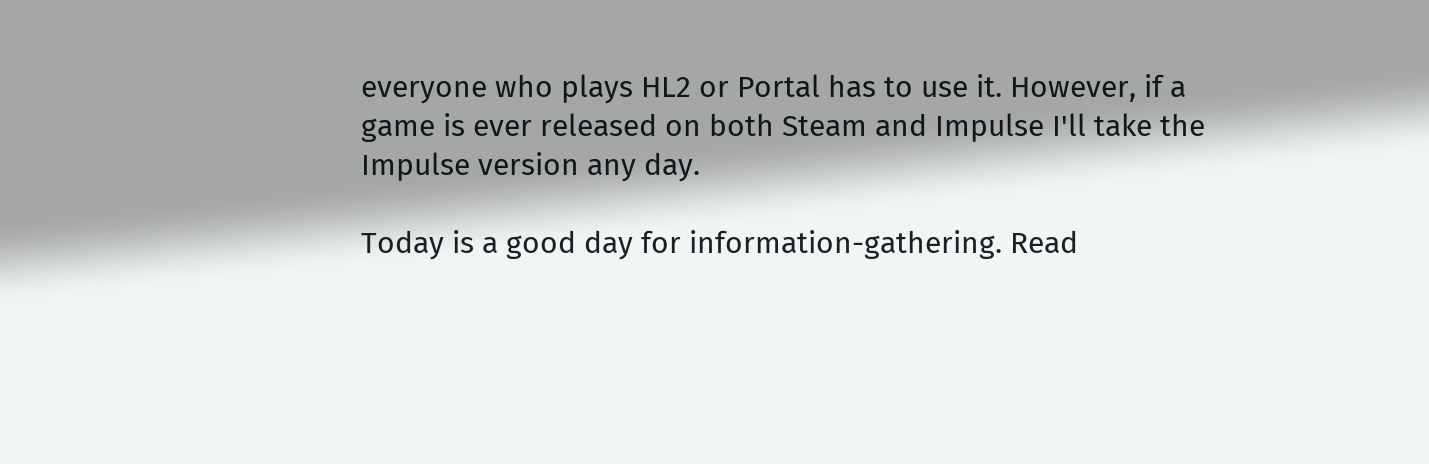everyone who plays HL2 or Portal has to use it. However, if a game is ever released on both Steam and Impulse I'll take the Impulse version any day.

Today is a good day for information-gathering. Read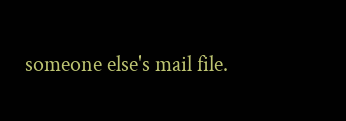someone else's mail file.